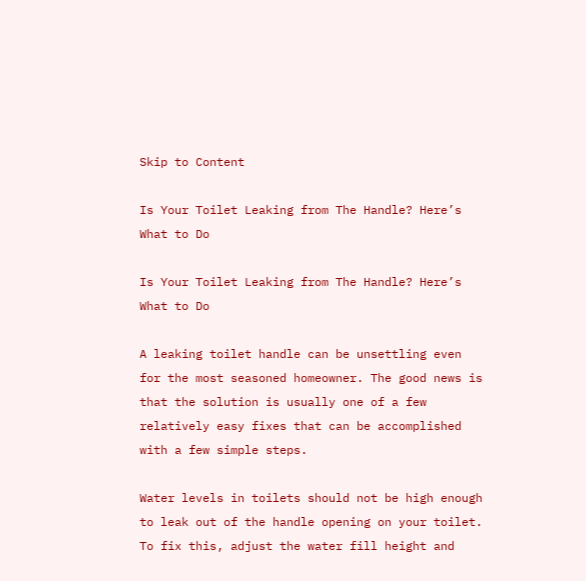Skip to Content

Is Your Toilet Leaking from The Handle? Here’s What to Do

Is Your Toilet Leaking from The Handle? Here’s What to Do

A leaking toilet handle can be unsettling even for the most seasoned homeowner. The good news is that the solution is usually one of a few relatively easy fixes that can be accomplished with a few simple steps.

Water levels in toilets should not be high enough to leak out of the handle opening on your toilet. To fix this, adjust the water fill height and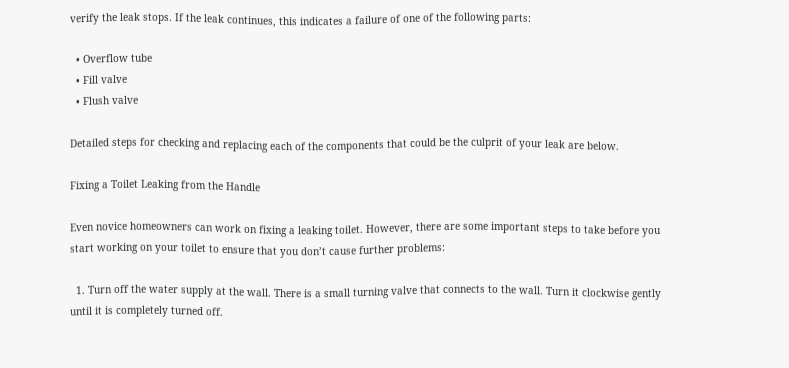verify the leak stops. If the leak continues, this indicates a failure of one of the following parts:

  • Overflow tube
  • Fill valve
  • Flush valve

Detailed steps for checking and replacing each of the components that could be the culprit of your leak are below.

Fixing a Toilet Leaking from the Handle

Even novice homeowners can work on fixing a leaking toilet. However, there are some important steps to take before you start working on your toilet to ensure that you don’t cause further problems:

  1. Turn off the water supply at the wall. There is a small turning valve that connects to the wall. Turn it clockwise gently until it is completely turned off.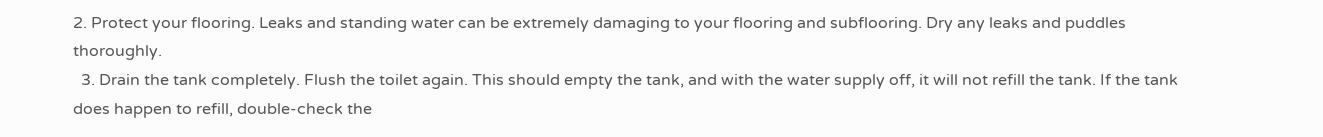2. Protect your flooring. Leaks and standing water can be extremely damaging to your flooring and subflooring. Dry any leaks and puddles thoroughly.
  3. Drain the tank completely. Flush the toilet again. This should empty the tank, and with the water supply off, it will not refill the tank. If the tank does happen to refill, double-check the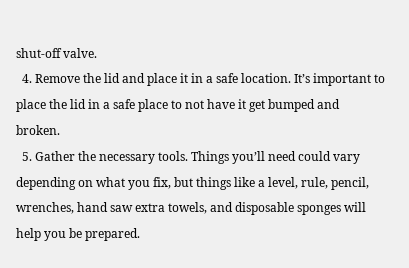shut-off valve.
  4. Remove the lid and place it in a safe location. It’s important to place the lid in a safe place to not have it get bumped and broken.
  5. Gather the necessary tools. Things you’ll need could vary depending on what you fix, but things like a level, rule, pencil, wrenches, hand saw extra towels, and disposable sponges will help you be prepared.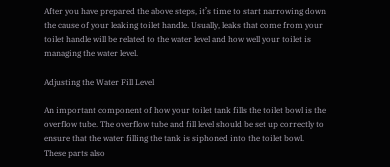After you have prepared the above steps, it’s time to start narrowing down the cause of your leaking toilet handle. Usually, leaks that come from your toilet handle will be related to the water level and how well your toilet is managing the water level.

Adjusting the Water Fill Level

An important component of how your toilet tank fills the toilet bowl is the overflow tube. The overflow tube and fill level should be set up correctly to ensure that the water filling the tank is siphoned into the toilet bowl. These parts also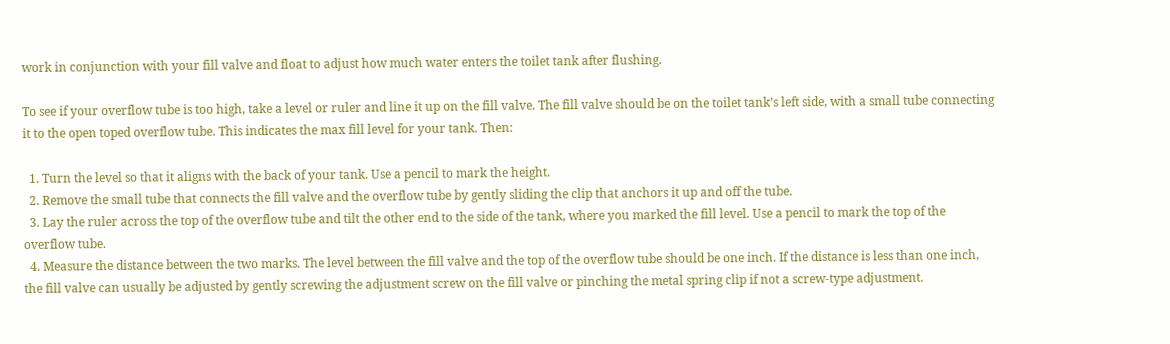work in conjunction with your fill valve and float to adjust how much water enters the toilet tank after flushing.

To see if your overflow tube is too high, take a level or ruler and line it up on the fill valve. The fill valve should be on the toilet tank’s left side, with a small tube connecting it to the open toped overflow tube. This indicates the max fill level for your tank. Then:

  1. Turn the level so that it aligns with the back of your tank. Use a pencil to mark the height.
  2. Remove the small tube that connects the fill valve and the overflow tube by gently sliding the clip that anchors it up and off the tube.
  3. Lay the ruler across the top of the overflow tube and tilt the other end to the side of the tank, where you marked the fill level. Use a pencil to mark the top of the overflow tube.
  4. Measure the distance between the two marks. The level between the fill valve and the top of the overflow tube should be one inch. If the distance is less than one inch, the fill valve can usually be adjusted by gently screwing the adjustment screw on the fill valve or pinching the metal spring clip if not a screw-type adjustment.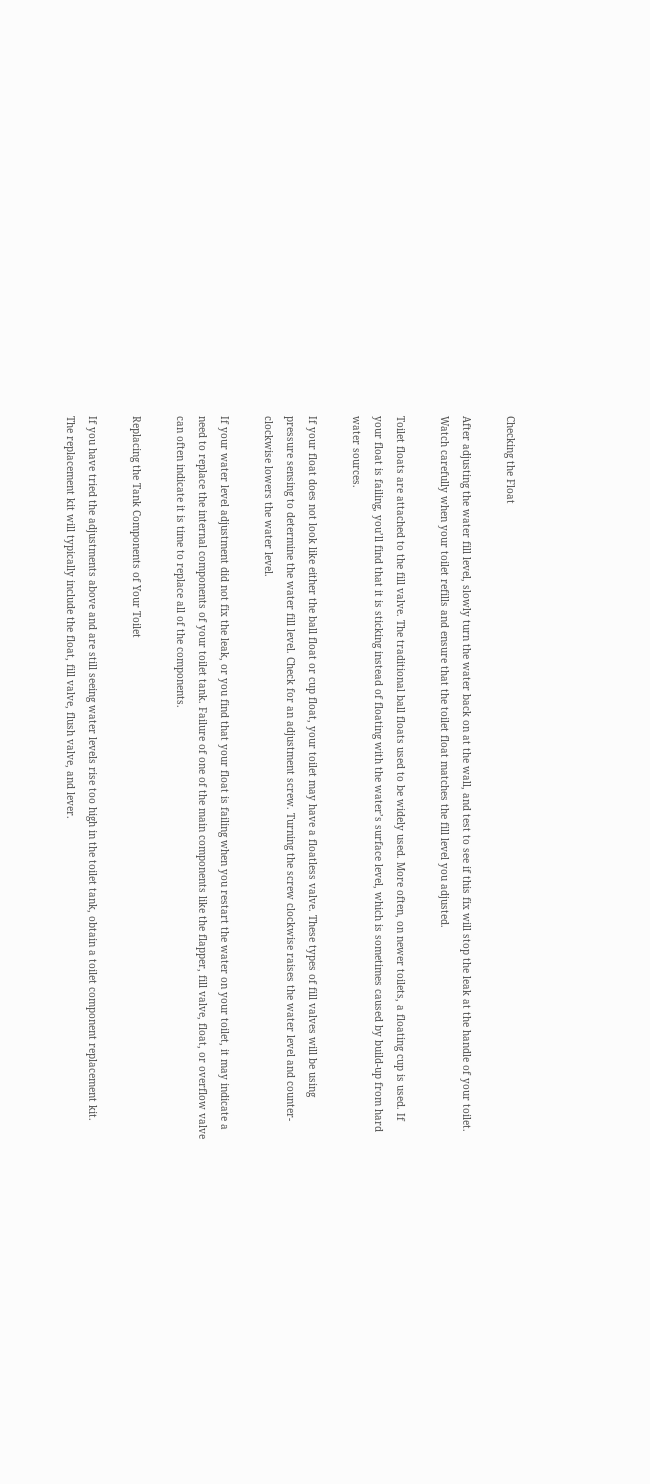Checking the Float

After adjusting the water fill level, slowly turn the water back on at the wall, and test to see if this fix will stop the leak at the handle of your toilet. Watch carefully when your toilet refills and ensure that the toilet float matches the fill level you adjusted.

Toilet floats are attached to the fill valve. The traditional ball floats used to be widely used. More often, on newer toilets, a floating cup is used. If your float is failing, you’ll find that it is sticking instead of floating with the water’s surface level, which is sometimes caused by build-up from hard water sources.

If your float does not look like either the ball float or cup float, your toilet may have a floatless valve. These types of fill valves will be using pressure sensing to determine the water fill level. Check for an adjustment screw. Turning the screw clockwise raises the water level and counter-clockwise lowers the water level.

If your water level adjustment did not fix the leak, or you find that your float is failing when you restart the water on your toilet, it may indicate a need to replace the internal components of your toilet tank. Failure of one of the main components like the flapper, fill valve, float, or overflow valve can often indicate it is time to replace all of the components.

Replacing the Tank Components of Your Toilet

If you have tried the adjustments above and are still seeing water levels rise too high in the toilet tank, obtain a toilet component replacement kit. The replacement kit will typically include the float, fill valve, flush valve, and lever.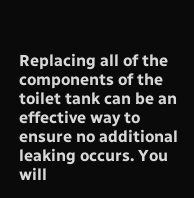Replacing all of the components of the toilet tank can be an effective way to ensure no additional leaking occurs. You will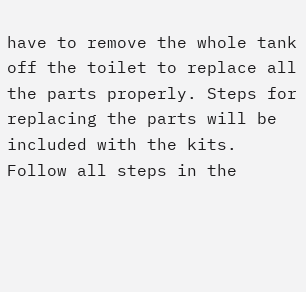have to remove the whole tank off the toilet to replace all the parts properly. Steps for replacing the parts will be included with the kits. Follow all steps in the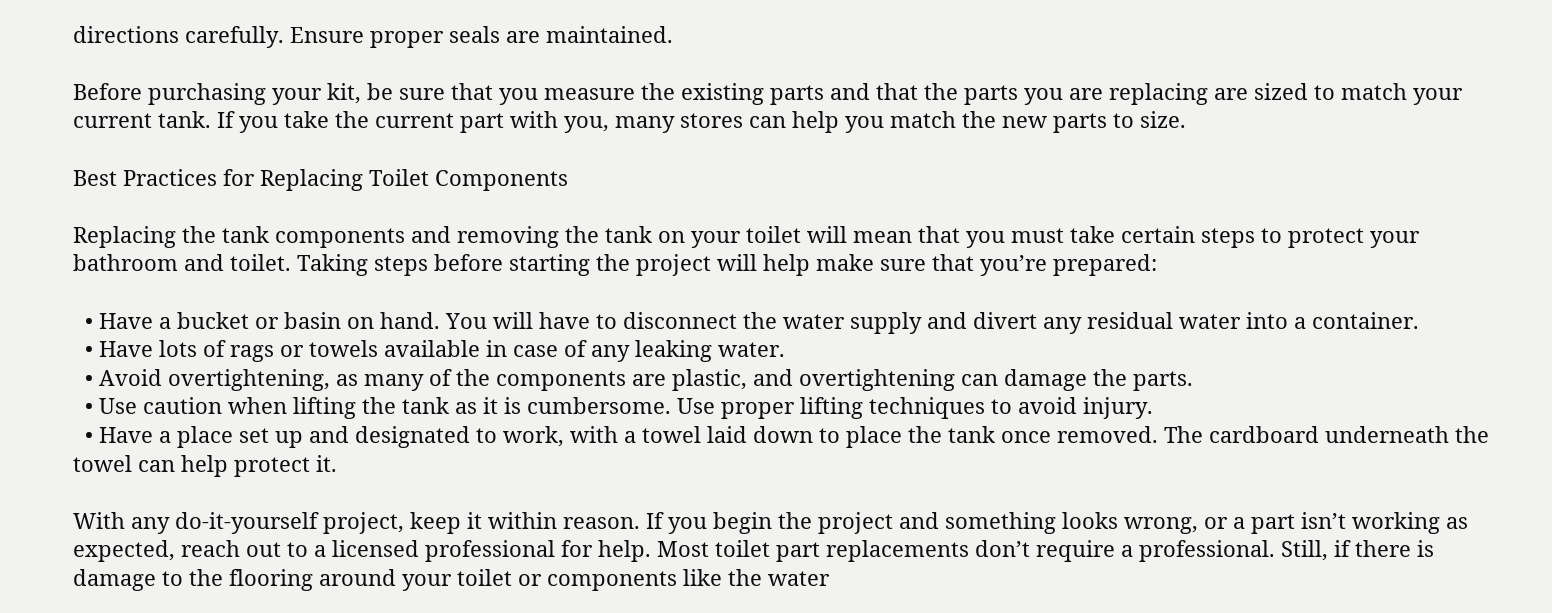directions carefully. Ensure proper seals are maintained.

Before purchasing your kit, be sure that you measure the existing parts and that the parts you are replacing are sized to match your current tank. If you take the current part with you, many stores can help you match the new parts to size.

Best Practices for Replacing Toilet Components

Replacing the tank components and removing the tank on your toilet will mean that you must take certain steps to protect your bathroom and toilet. Taking steps before starting the project will help make sure that you’re prepared:

  • Have a bucket or basin on hand. You will have to disconnect the water supply and divert any residual water into a container.
  • Have lots of rags or towels available in case of any leaking water.
  • Avoid overtightening, as many of the components are plastic, and overtightening can damage the parts.
  • Use caution when lifting the tank as it is cumbersome. Use proper lifting techniques to avoid injury.
  • Have a place set up and designated to work, with a towel laid down to place the tank once removed. The cardboard underneath the towel can help protect it.

With any do-it-yourself project, keep it within reason. If you begin the project and something looks wrong, or a part isn’t working as expected, reach out to a licensed professional for help. Most toilet part replacements don’t require a professional. Still, if there is damage to the flooring around your toilet or components like the water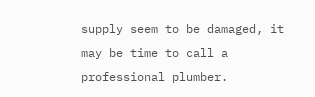supply seem to be damaged, it may be time to call a professional plumber.